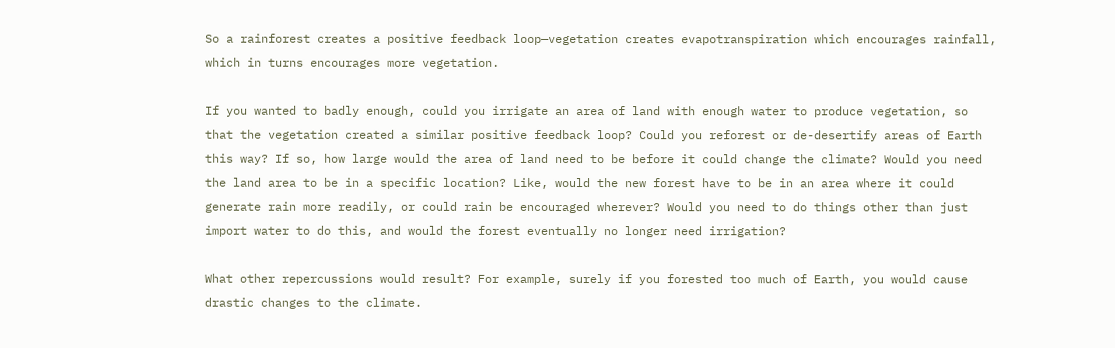So a rainforest creates a positive feedback loop—vegetation creates evapotranspiration which encourages rainfall, which in turns encourages more vegetation.

If you wanted to badly enough, could you irrigate an area of land with enough water to produce vegetation, so that the vegetation created a similar positive feedback loop? Could you reforest or de-desertify areas of Earth this way? If so, how large would the area of land need to be before it could change the climate? Would you need the land area to be in a specific location? Like, would the new forest have to be in an area where it could generate rain more readily, or could rain be encouraged wherever? Would you need to do things other than just import water to do this, and would the forest eventually no longer need irrigation?

What other repercussions would result? For example, surely if you forested too much of Earth, you would cause drastic changes to the climate.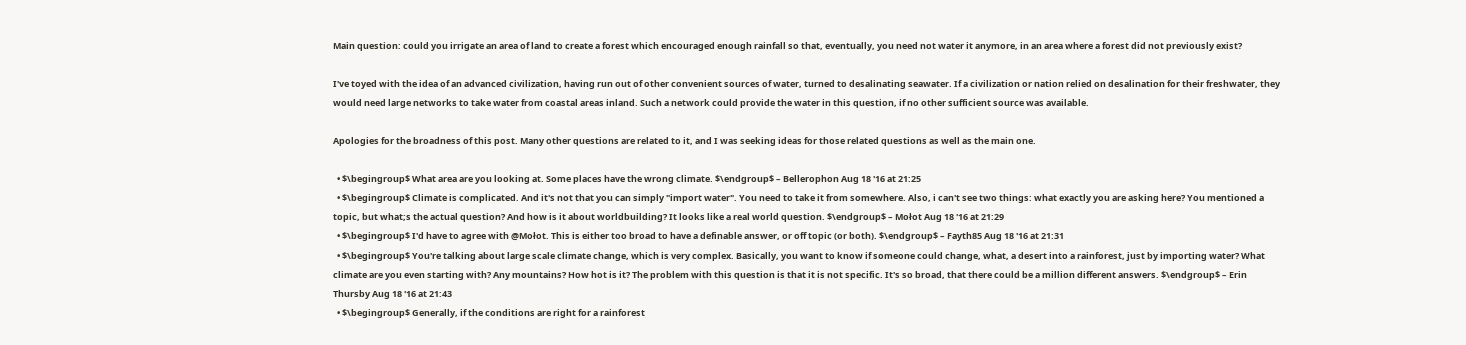Main question: could you irrigate an area of land to create a forest which encouraged enough rainfall so that, eventually, you need not water it anymore, in an area where a forest did not previously exist?

I've toyed with the idea of an advanced civilization, having run out of other convenient sources of water, turned to desalinating seawater. If a civilization or nation relied on desalination for their freshwater, they would need large networks to take water from coastal areas inland. Such a network could provide the water in this question, if no other sufficient source was available.

Apologies for the broadness of this post. Many other questions are related to it, and I was seeking ideas for those related questions as well as the main one.

  • $\begingroup$ What area are you looking at. Some places have the wrong climate. $\endgroup$ – Bellerophon Aug 18 '16 at 21:25
  • $\begingroup$ Climate is complicated. And it's not that you can simply "import water". You need to take it from somewhere. Also, i can't see two things: what exactly you are asking here? You mentioned a topic, but what;s the actual question? And how is it about worldbuilding? It looks like a real world question. $\endgroup$ – Mołot Aug 18 '16 at 21:29
  • $\begingroup$ I'd have to agree with @Mołot. This is either too broad to have a definable answer, or off topic (or both). $\endgroup$ – Fayth85 Aug 18 '16 at 21:31
  • $\begingroup$ You're talking about large scale climate change, which is very complex. Basically, you want to know if someone could change, what, a desert into a rainforest, just by importing water? What climate are you even starting with? Any mountains? How hot is it? The problem with this question is that it is not specific. It's so broad, that there could be a million different answers. $\endgroup$ – Erin Thursby Aug 18 '16 at 21:43
  • $\begingroup$ Generally, if the conditions are right for a rainforest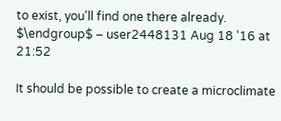to exist, you'll find one there already. $\endgroup$ – user2448131 Aug 18 '16 at 21:52

It should be possible to create a microclimate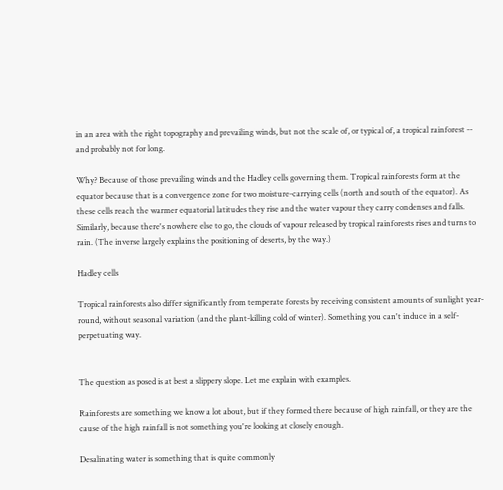in an area with the right topography and prevailing winds, but not the scale of, or typical of, a tropical rainforest -- and probably not for long.

Why? Because of those prevailing winds and the Hadley cells governing them. Tropical rainforests form at the equator because that is a convergence zone for two moisture-carrying cells (north and south of the equator). As these cells reach the warmer equatorial latitudes they rise and the water vapour they carry condenses and falls. Similarly, because there's nowhere else to go, the clouds of vapour released by tropical rainforests rises and turns to rain. (The inverse largely explains the positioning of deserts, by the way.)

Hadley cells

Tropical rainforests also differ significantly from temperate forests by receiving consistent amounts of sunlight year-round, without seasonal variation (and the plant-killing cold of winter). Something you can't induce in a self-perpetuating way.


The question as posed is at best a slippery slope. Let me explain with examples.

Rainforests are something we know a lot about, but if they formed there because of high rainfall, or they are the cause of the high rainfall is not something you're looking at closely enough.

Desalinating water is something that is quite commonly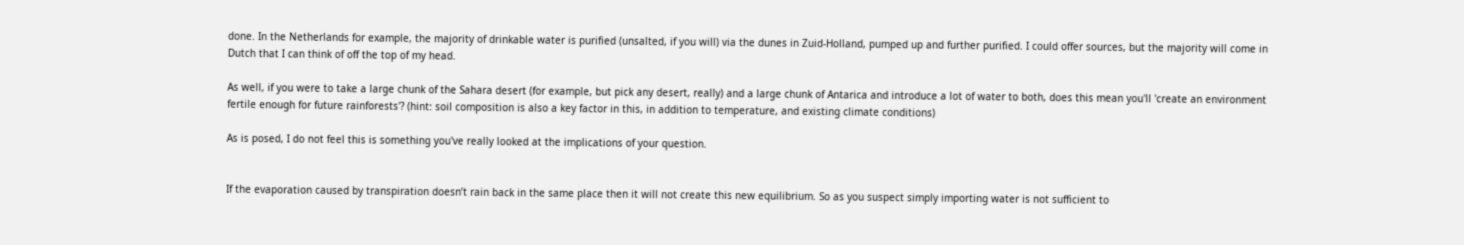done. In the Netherlands for example, the majority of drinkable water is purified (unsalted, if you will) via the dunes in Zuid-Holland, pumped up and further purified. I could offer sources, but the majority will come in Dutch that I can think of off the top of my head.

As well, if you were to take a large chunk of the Sahara desert (for example, but pick any desert, really) and a large chunk of Antarica and introduce a lot of water to both, does this mean you'll 'create an environment fertile enough for future rainforests'? (hint: soil composition is also a key factor in this, in addition to temperature, and existing climate conditions)

As is posed, I do not feel this is something you've really looked at the implications of your question.


If the evaporation caused by transpiration doesn’t rain back in the same place then it will not create this new equilibrium. So as you suspect simply importing water is not sufficient to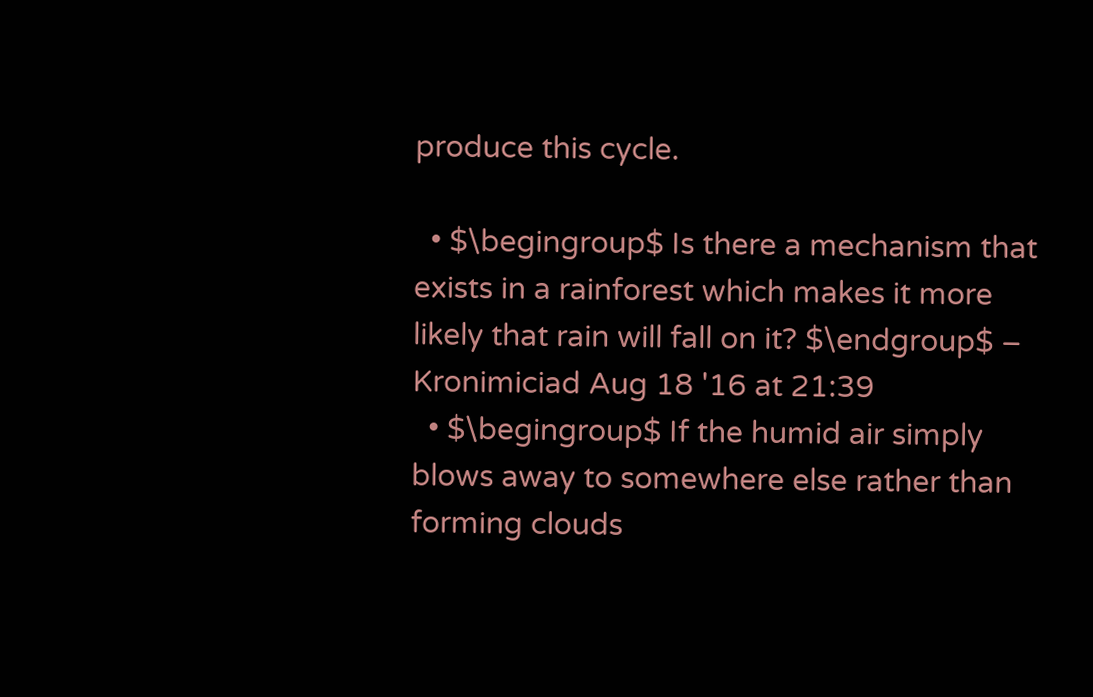produce this cycle.

  • $\begingroup$ Is there a mechanism that exists in a rainforest which makes it more likely that rain will fall on it? $\endgroup$ – Kronimiciad Aug 18 '16 at 21:39
  • $\begingroup$ If the humid air simply blows away to somewhere else rather than forming clouds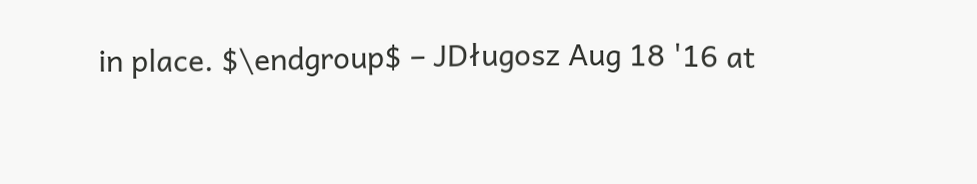in place. $\endgroup$ – JDługosz Aug 18 '16 at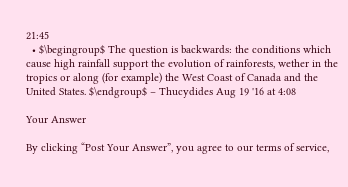21:45
  • $\begingroup$ The question is backwards: the conditions which cause high rainfall support the evolution of rainforests, wether in the tropics or along (for example) the West Coast of Canada and the United States. $\endgroup$ – Thucydides Aug 19 '16 at 4:08

Your Answer

By clicking “Post Your Answer”, you agree to our terms of service,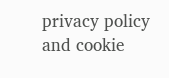privacy policy and cookie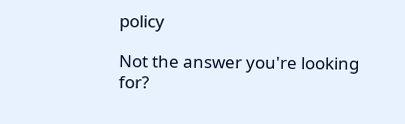policy

Not the answer you're looking for?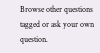Browse other questions tagged or ask your own question.